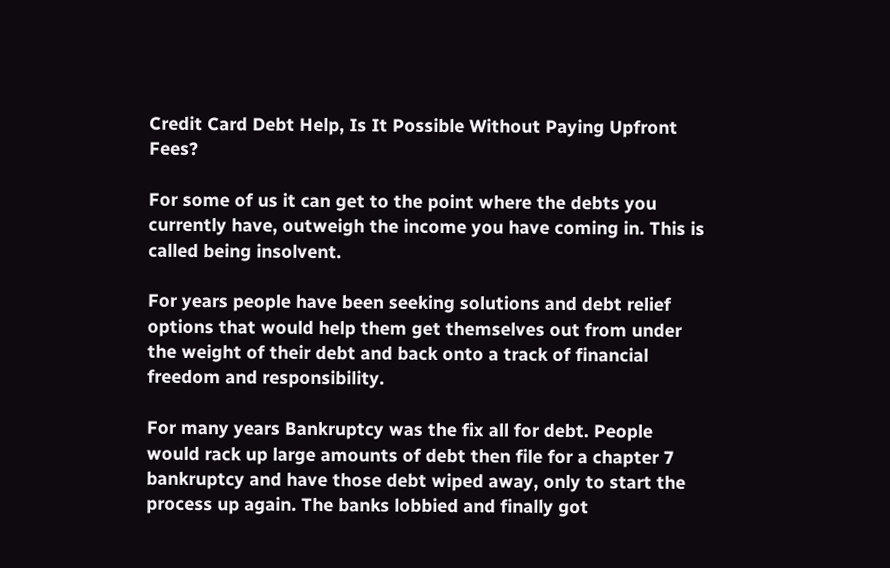Credit Card Debt Help, Is It Possible Without Paying Upfront Fees?

For some of us it can get to the point where the debts you currently have, outweigh the income you have coming in. This is called being insolvent.

For years people have been seeking solutions and debt relief options that would help them get themselves out from under the weight of their debt and back onto a track of financial freedom and responsibility.

For many years Bankruptcy was the fix all for debt. People would rack up large amounts of debt then file for a chapter 7 bankruptcy and have those debt wiped away, only to start the process up again. The banks lobbied and finally got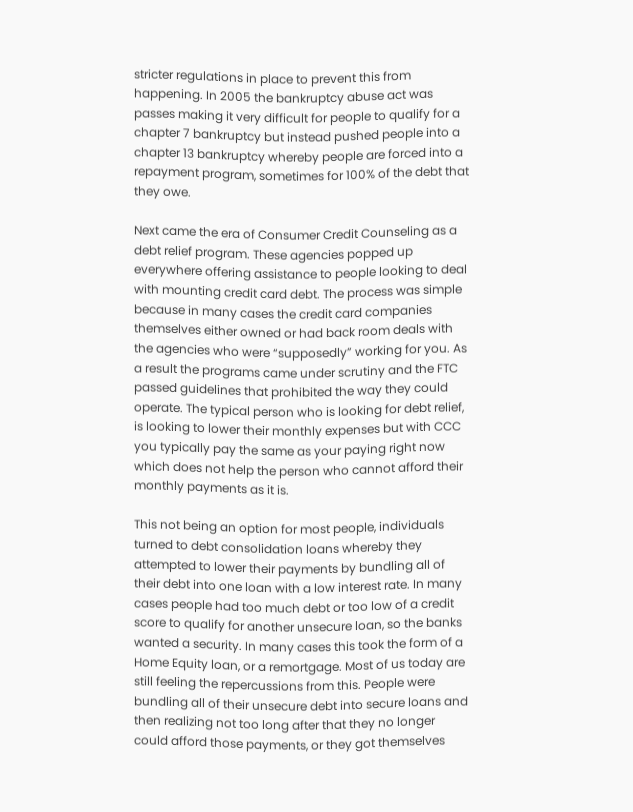stricter regulations in place to prevent this from happening. In 2005 the bankruptcy abuse act was passes making it very difficult for people to qualify for a chapter 7 bankruptcy but instead pushed people into a chapter 13 bankruptcy whereby people are forced into a repayment program, sometimes for 100% of the debt that they owe.

Next came the era of Consumer Credit Counseling as a debt relief program. These agencies popped up everywhere offering assistance to people looking to deal with mounting credit card debt. The process was simple because in many cases the credit card companies themselves either owned or had back room deals with the agencies who were “supposedly” working for you. As a result the programs came under scrutiny and the FTC passed guidelines that prohibited the way they could operate. The typical person who is looking for debt relief, is looking to lower their monthly expenses but with CCC you typically pay the same as your paying right now which does not help the person who cannot afford their monthly payments as it is.

This not being an option for most people, individuals turned to debt consolidation loans whereby they attempted to lower their payments by bundling all of their debt into one loan with a low interest rate. In many cases people had too much debt or too low of a credit score to qualify for another unsecure loan, so the banks wanted a security. In many cases this took the form of a Home Equity loan, or a remortgage. Most of us today are still feeling the repercussions from this. People were bundling all of their unsecure debt into secure loans and then realizing not too long after that they no longer could afford those payments, or they got themselves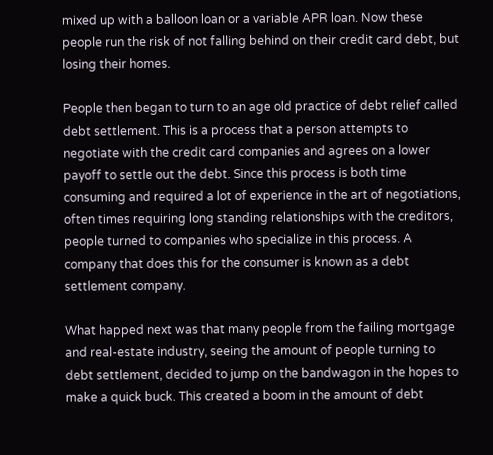mixed up with a balloon loan or a variable APR loan. Now these people run the risk of not falling behind on their credit card debt, but losing their homes.

People then began to turn to an age old practice of debt relief called debt settlement. This is a process that a person attempts to negotiate with the credit card companies and agrees on a lower payoff to settle out the debt. Since this process is both time consuming and required a lot of experience in the art of negotiations, often times requiring long standing relationships with the creditors, people turned to companies who specialize in this process. A company that does this for the consumer is known as a debt settlement company.

What happed next was that many people from the failing mortgage and real-estate industry, seeing the amount of people turning to debt settlement, decided to jump on the bandwagon in the hopes to make a quick buck. This created a boom in the amount of debt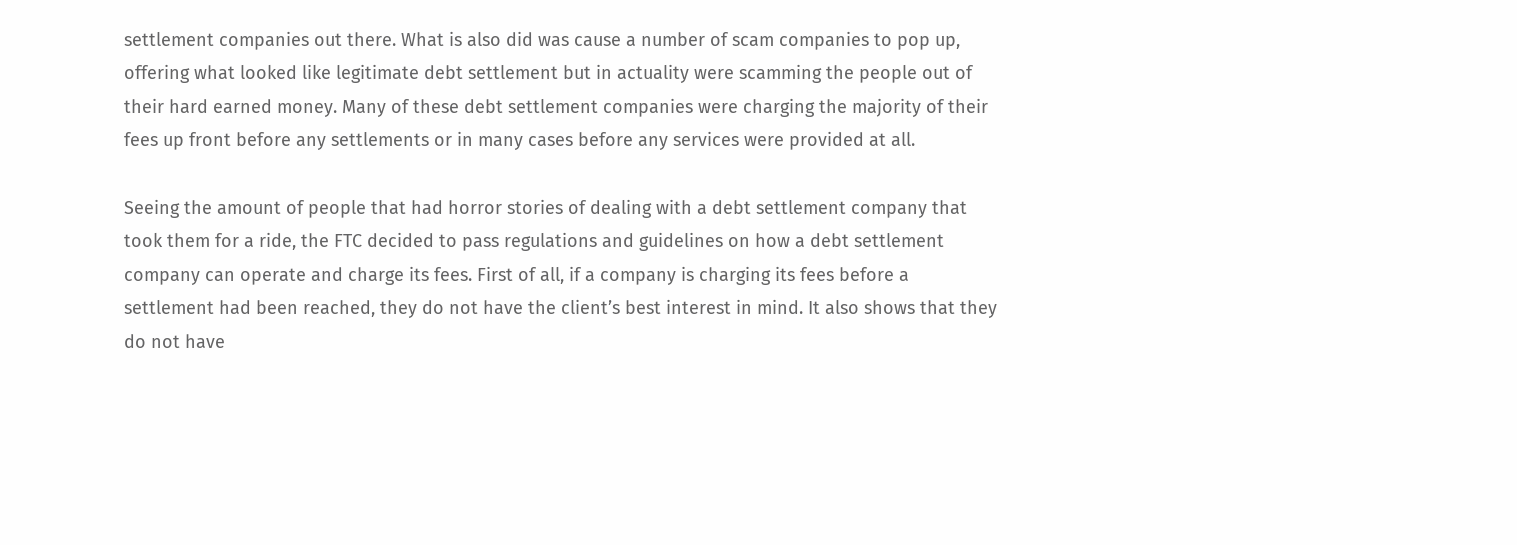settlement companies out there. What is also did was cause a number of scam companies to pop up, offering what looked like legitimate debt settlement but in actuality were scamming the people out of their hard earned money. Many of these debt settlement companies were charging the majority of their fees up front before any settlements or in many cases before any services were provided at all.

Seeing the amount of people that had horror stories of dealing with a debt settlement company that took them for a ride, the FTC decided to pass regulations and guidelines on how a debt settlement company can operate and charge its fees. First of all, if a company is charging its fees before a settlement had been reached, they do not have the client’s best interest in mind. It also shows that they do not have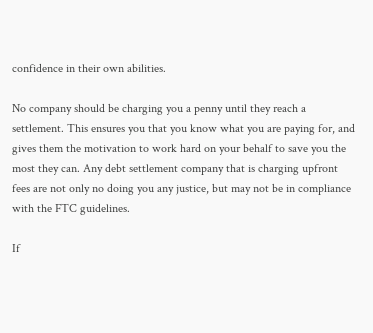confidence in their own abilities.

No company should be charging you a penny until they reach a settlement. This ensures you that you know what you are paying for, and gives them the motivation to work hard on your behalf to save you the most they can. Any debt settlement company that is charging upfront fees are not only no doing you any justice, but may not be in compliance with the FTC guidelines.

If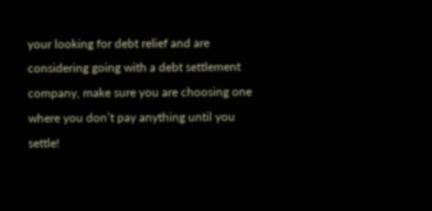your looking for debt relief and are considering going with a debt settlement company, make sure you are choosing one where you don’t pay anything until you settle!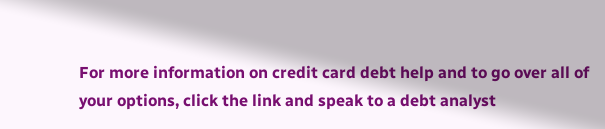For more information on credit card debt help and to go over all of your options, click the link and speak to a debt analyst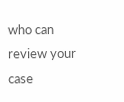who can review your case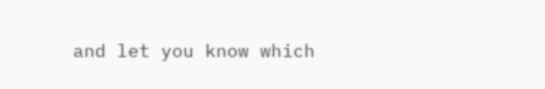and let you know which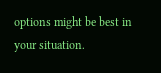options might be best in your situation.